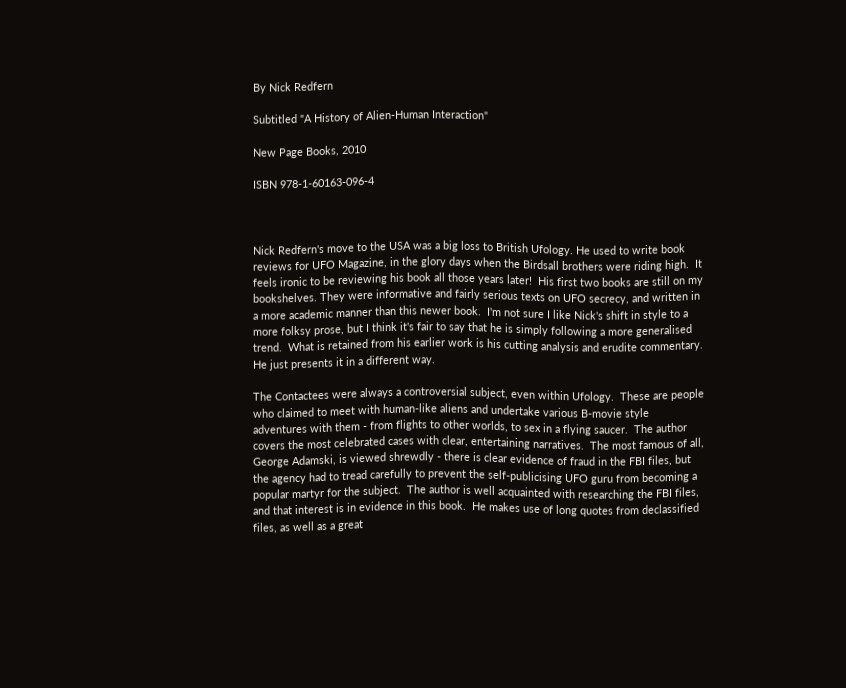By Nick Redfern

Subtitled "A History of Alien-Human Interaction"

New Page Books, 2010

ISBN 978-1-60163-096-4



Nick Redfern's move to the USA was a big loss to British Ufology. He used to write book reviews for UFO Magazine, in the glory days when the Birdsall brothers were riding high.  It feels ironic to be reviewing his book all those years later!  His first two books are still on my bookshelves. They were informative and fairly serious texts on UFO secrecy, and written in a more academic manner than this newer book.  I'm not sure I like Nick's shift in style to a more folksy prose, but I think it's fair to say that he is simply following a more generalised trend.  What is retained from his earlier work is his cutting analysis and erudite commentary.  He just presents it in a different way.

The Contactees were always a controversial subject, even within Ufology.  These are people who claimed to meet with human-like aliens and undertake various B-movie style adventures with them - from flights to other worlds, to sex in a flying saucer.  The author covers the most celebrated cases with clear, entertaining narratives.  The most famous of all, George Adamski, is viewed shrewdly - there is clear evidence of fraud in the FBI files, but the agency had to tread carefully to prevent the self-publicising UFO guru from becoming a popular martyr for the subject.  The author is well acquainted with researching the FBI files, and that interest is in evidence in this book.  He makes use of long quotes from declassified files, as well as a great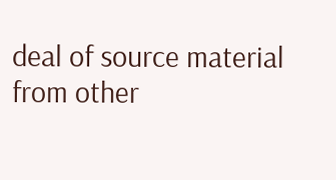deal of source material from other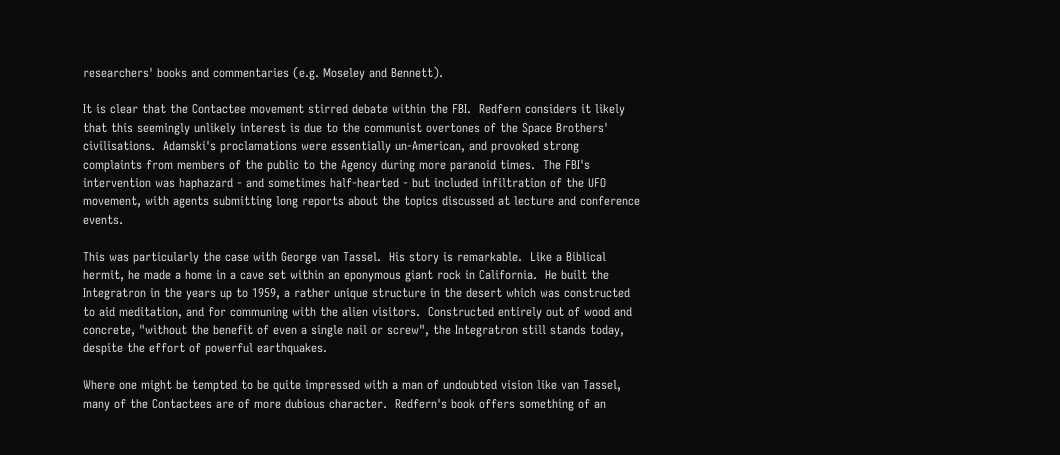researchers' books and commentaries (e.g. Moseley and Bennett).

It is clear that the Contactee movement stirred debate within the FBI.  Redfern considers it likely that this seemingly unlikely interest is due to the communist overtones of the Space Brothers' civilisations.  Adamski's proclamations were essentially un-American, and provoked strong complaints from members of the public to the Agency during more paranoid times.  The FBI's intervention was haphazard - and sometimes half-hearted - but included infiltration of the UFO movement, with agents submitting long reports about the topics discussed at lecture and conference events.

This was particularly the case with George van Tassel.  His story is remarkable.  Like a Biblical hermit, he made a home in a cave set within an eponymous giant rock in California.  He built the Integratron in the years up to 1959, a rather unique structure in the desert which was constructed to aid meditation, and for communing with the alien visitors.  Constructed entirely out of wood and concrete, "without the benefit of even a single nail or screw", the Integratron still stands today, despite the effort of powerful earthquakes.

Where one might be tempted to be quite impressed with a man of undoubted vision like van Tassel, many of the Contactees are of more dubious character.  Redfern's book offers something of an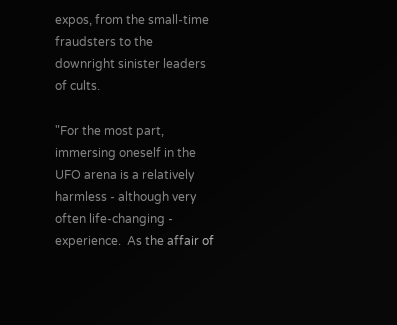expos, from the small-time fraudsters to the downright sinister leaders of cults.

"For the most part, immersing oneself in the UFO arena is a relatively harmless - although very often life-changing - experience.  As the affair of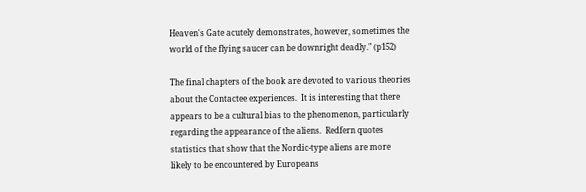Heaven's Gate acutely demonstrates, however, sometimes the world of the flying saucer can be downright deadly." (p152)

The final chapters of the book are devoted to various theories about the Contactee experiences.  It is interesting that there appears to be a cultural bias to the phenomenon, particularly regarding the appearance of the aliens.  Redfern quotes statistics that show that the Nordic-type aliens are more likely to be encountered by Europeans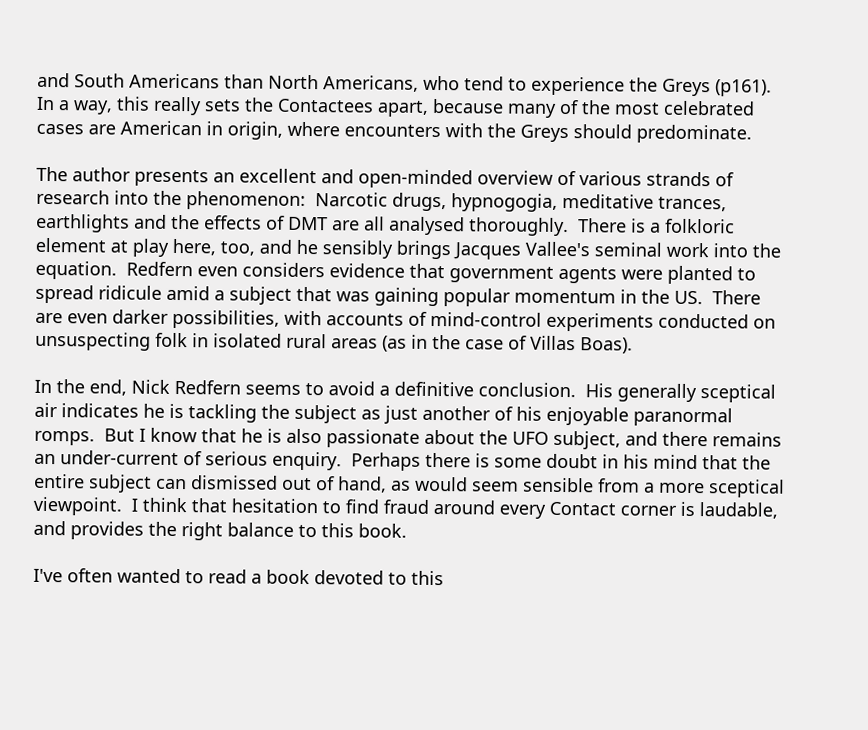and South Americans than North Americans, who tend to experience the Greys (p161).  In a way, this really sets the Contactees apart, because many of the most celebrated cases are American in origin, where encounters with the Greys should predominate.

The author presents an excellent and open-minded overview of various strands of research into the phenomenon:  Narcotic drugs, hypnogogia, meditative trances, earthlights and the effects of DMT are all analysed thoroughly.  There is a folkloric element at play here, too, and he sensibly brings Jacques Vallee's seminal work into the equation.  Redfern even considers evidence that government agents were planted to spread ridicule amid a subject that was gaining popular momentum in the US.  There are even darker possibilities, with accounts of mind-control experiments conducted on unsuspecting folk in isolated rural areas (as in the case of Villas Boas).

In the end, Nick Redfern seems to avoid a definitive conclusion.  His generally sceptical air indicates he is tackling the subject as just another of his enjoyable paranormal romps.  But I know that he is also passionate about the UFO subject, and there remains an under-current of serious enquiry.  Perhaps there is some doubt in his mind that the entire subject can dismissed out of hand, as would seem sensible from a more sceptical viewpoint.  I think that hesitation to find fraud around every Contact corner is laudable, and provides the right balance to this book.

I've often wanted to read a book devoted to this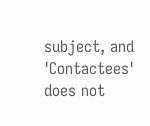subject, and 'Contactees' does not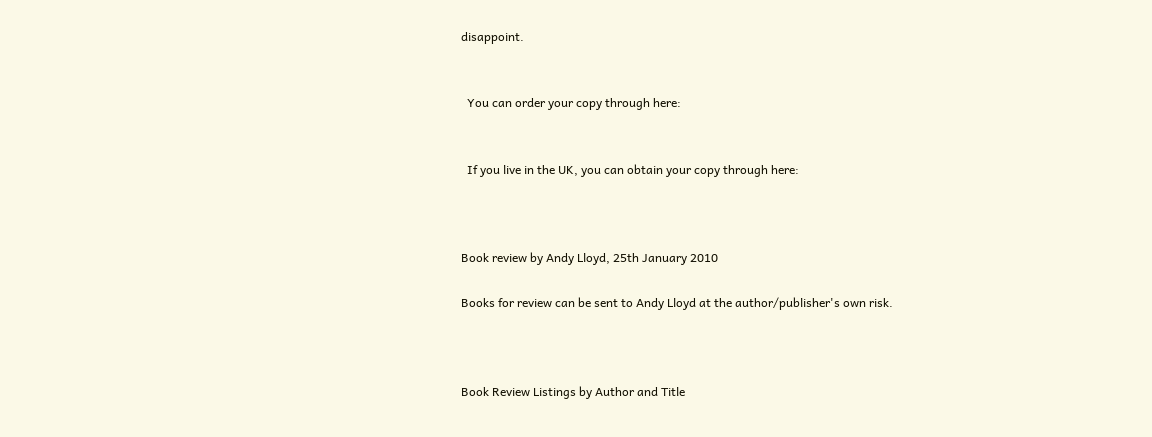disappoint.


  You can order your copy through here:


  If you live in the UK, you can obtain your copy through here:



Book review by Andy Lloyd, 25th January 2010

Books for review can be sent to Andy Lloyd at the author/publisher's own risk.



Book Review Listings by Author and Title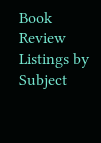Book Review Listings by Subject